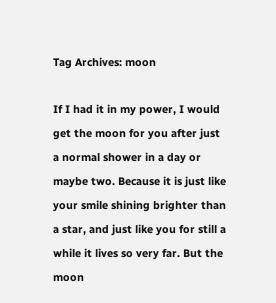Tag Archives: moon

If I had it in my power, I would get the moon for you after just a normal shower in a day or maybe two. Because it is just like your smile shining brighter than a star, and just like you for still a while it lives so very far. But the moon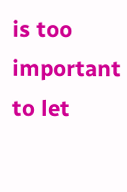is too important to let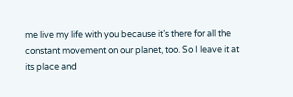me live my life with you because it’s there for all the constant movement on our planet, too. So I leave it at its place and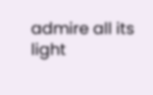admire all its light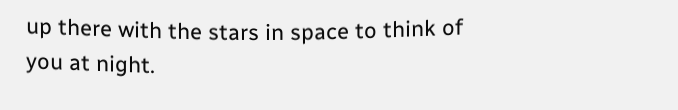up there with the stars in space to think of you at night.